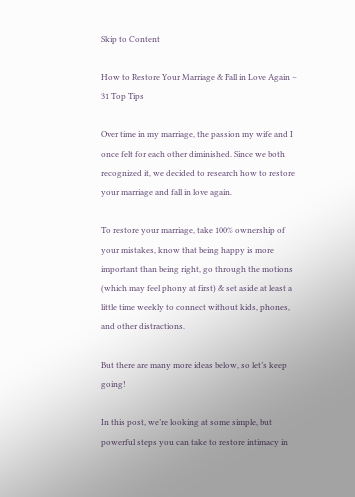Skip to Content

How to Restore Your Marriage & Fall in Love Again – 31 Top Tips

Over time in my marriage, the passion my wife and I once felt for each other diminished. Since we both recognized it, we decided to research how to restore your marriage and fall in love again.

To restore your marriage, take 100% ownership of your mistakes, know that being happy is more important than being right, go through the motions (which may feel phony at first) & set aside at least a little time weekly to connect without kids, phones, and other distractions.

But there are many more ideas below, so let’s keep going!

In this post, we’re looking at some simple, but powerful steps you can take to restore intimacy in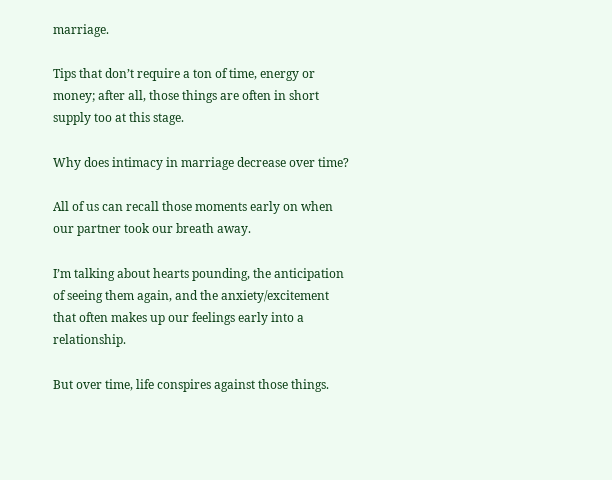marriage.

Tips that don’t require a ton of time, energy or money; after all, those things are often in short supply too at this stage.

Why does intimacy in marriage decrease over time?

All of us can recall those moments early on when our partner took our breath away.

I’m talking about hearts pounding, the anticipation of seeing them again, and the anxiety/excitement that often makes up our feelings early into a relationship.

But over time, life conspires against those things.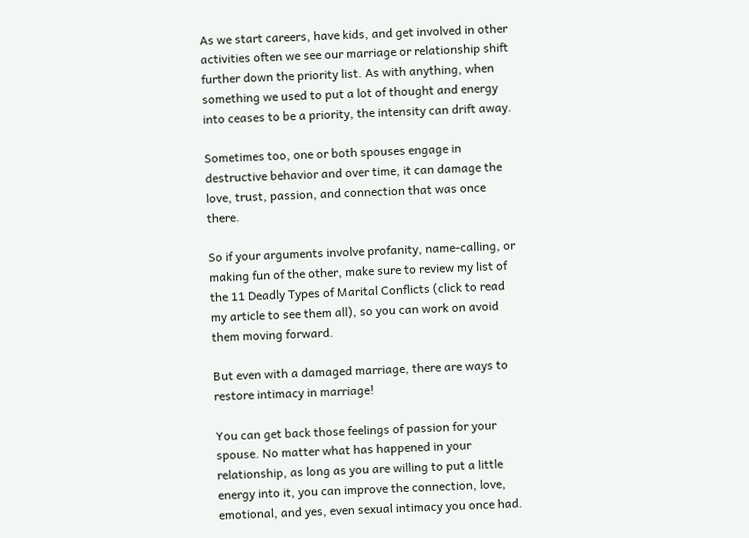As we start careers, have kids, and get involved in other activities often we see our marriage or relationship shift further down the priority list. As with anything, when something we used to put a lot of thought and energy into ceases to be a priority, the intensity can drift away.

Sometimes too, one or both spouses engage in destructive behavior and over time, it can damage the love, trust, passion, and connection that was once there.

So if your arguments involve profanity, name-calling, or making fun of the other, make sure to review my list of the 11 Deadly Types of Marital Conflicts (click to read my article to see them all), so you can work on avoid them moving forward.

But even with a damaged marriage, there are ways to restore intimacy in marriage!

You can get back those feelings of passion for your spouse. No matter what has happened in your relationship, as long as you are willing to put a little energy into it, you can improve the connection, love, emotional, and yes, even sexual intimacy you once had.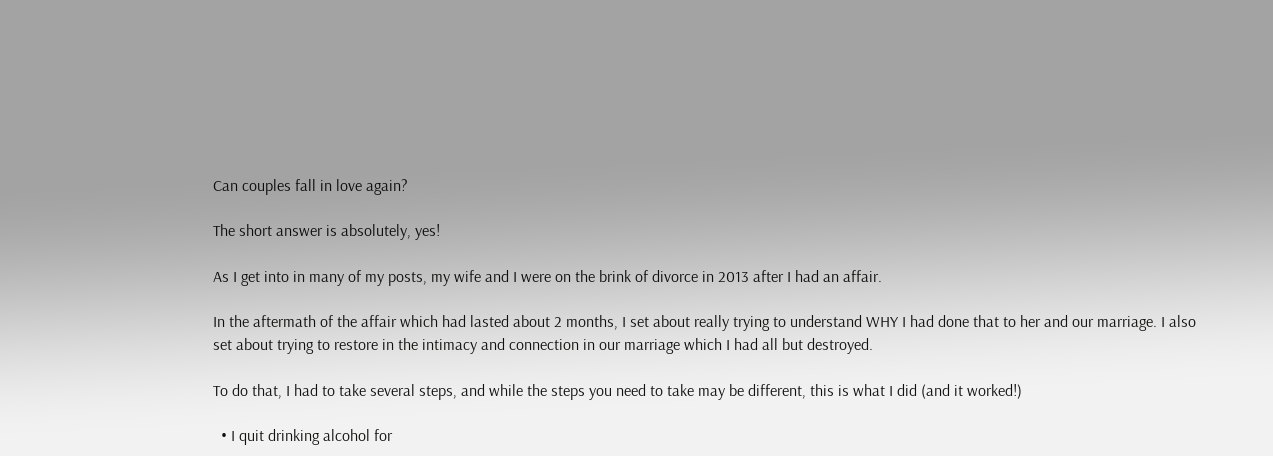Can couples fall in love again?

The short answer is absolutely, yes!

As I get into in many of my posts, my wife and I were on the brink of divorce in 2013 after I had an affair.

In the aftermath of the affair which had lasted about 2 months, I set about really trying to understand WHY I had done that to her and our marriage. I also set about trying to restore in the intimacy and connection in our marriage which I had all but destroyed.

To do that, I had to take several steps, and while the steps you need to take may be different, this is what I did (and it worked!)

  • I quit drinking alcohol for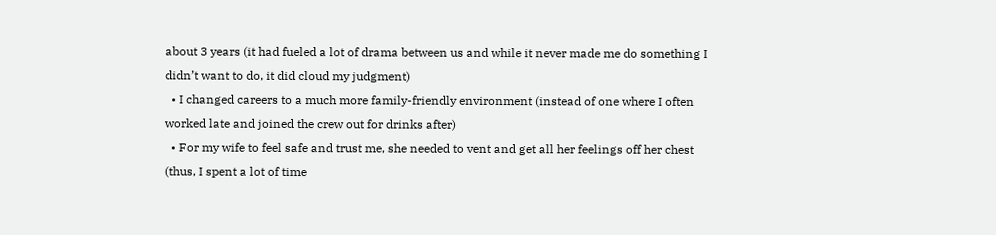about 3 years (it had fueled a lot of drama between us and while it never made me do something I didn’t want to do, it did cloud my judgment)
  • I changed careers to a much more family-friendly environment (instead of one where I often worked late and joined the crew out for drinks after)
  • For my wife to feel safe and trust me, she needed to vent and get all her feelings off her chest (thus, I spent a lot of time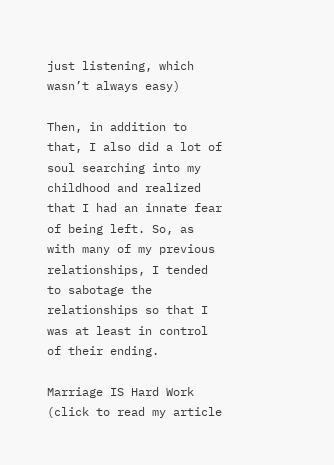just listening, which wasn’t always easy)

Then, in addition to that, I also did a lot of soul searching into my childhood and realized that I had an innate fear of being left. So, as with many of my previous relationships, I tended to sabotage the relationships so that I was at least in control of their ending.

Marriage IS Hard Work (click to read my article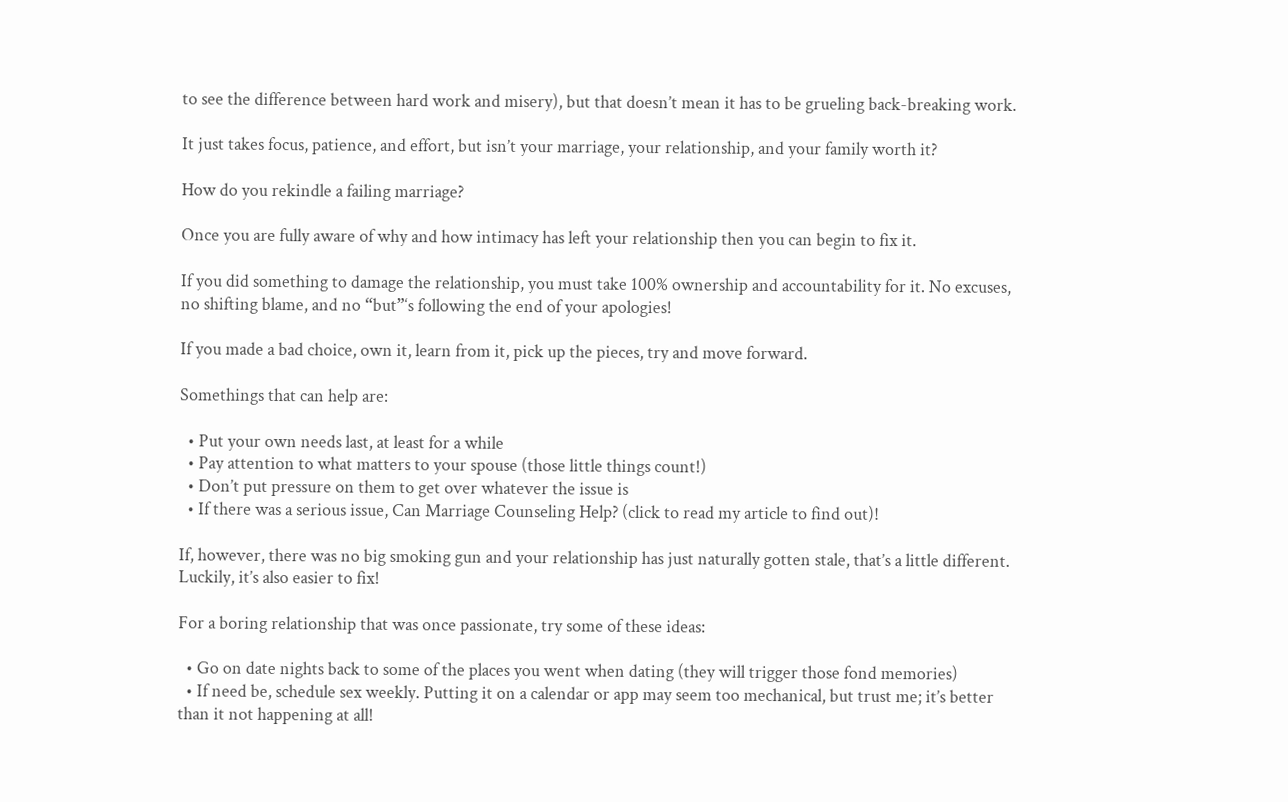to see the difference between hard work and misery), but that doesn’t mean it has to be grueling back-breaking work.

It just takes focus, patience, and effort, but isn’t your marriage, your relationship, and your family worth it?

How do you rekindle a failing marriage?

Once you are fully aware of why and how intimacy has left your relationship then you can begin to fix it.

If you did something to damage the relationship, you must take 100% ownership and accountability for it. No excuses, no shifting blame, and no “but”‘s following the end of your apologies!

If you made a bad choice, own it, learn from it, pick up the pieces, try and move forward.

Somethings that can help are:

  • Put your own needs last, at least for a while
  • Pay attention to what matters to your spouse (those little things count!)
  • Don’t put pressure on them to get over whatever the issue is
  • If there was a serious issue, Can Marriage Counseling Help? (click to read my article to find out)!

If, however, there was no big smoking gun and your relationship has just naturally gotten stale, that’s a little different. Luckily, it’s also easier to fix!

For a boring relationship that was once passionate, try some of these ideas:

  • Go on date nights back to some of the places you went when dating (they will trigger those fond memories)
  • If need be, schedule sex weekly. Putting it on a calendar or app may seem too mechanical, but trust me; it’s better than it not happening at all!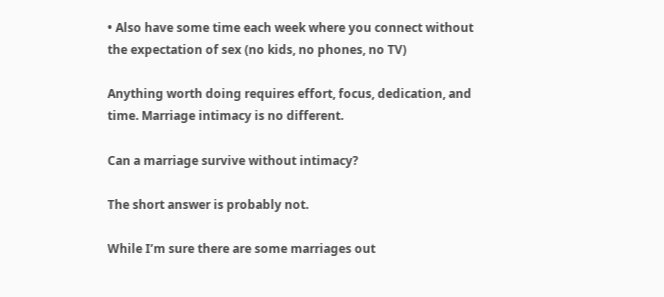• Also have some time each week where you connect without the expectation of sex (no kids, no phones, no TV)

Anything worth doing requires effort, focus, dedication, and time. Marriage intimacy is no different.

Can a marriage survive without intimacy?

The short answer is probably not.

While I’m sure there are some marriages out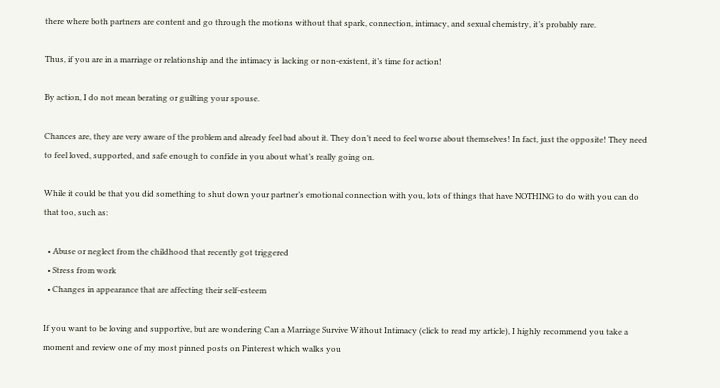there where both partners are content and go through the motions without that spark, connection, intimacy, and sexual chemistry, it’s probably rare.

Thus, if you are in a marriage or relationship and the intimacy is lacking or non-existent, it’s time for action!

By action, I do not mean berating or guilting your spouse.

Chances are, they are very aware of the problem and already feel bad about it. They don’t need to feel worse about themselves! In fact, just the opposite! They need to feel loved, supported, and safe enough to confide in you about what’s really going on.

While it could be that you did something to shut down your partner’s emotional connection with you, lots of things that have NOTHING to do with you can do that too, such as:

  • Abuse or neglect from the childhood that recently got triggered
  • Stress from work
  • Changes in appearance that are affecting their self-esteem

If you want to be loving and supportive, but are wondering Can a Marriage Survive Without Intimacy (click to read my article), I highly recommend you take a moment and review one of my most pinned posts on Pinterest which walks you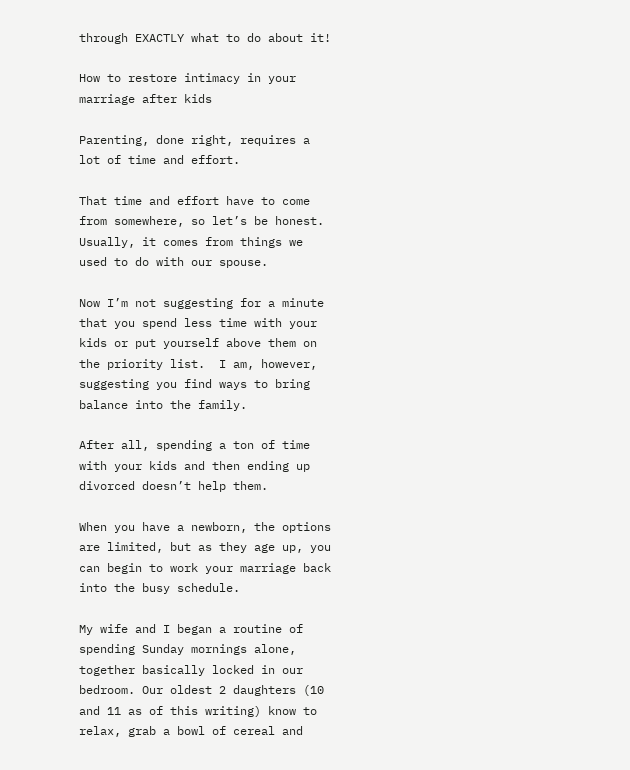through EXACTLY what to do about it!

How to restore intimacy in your marriage after kids

Parenting, done right, requires a lot of time and effort.

That time and effort have to come from somewhere, so let’s be honest. Usually, it comes from things we used to do with our spouse.

Now I’m not suggesting for a minute that you spend less time with your kids or put yourself above them on the priority list.  I am, however, suggesting you find ways to bring balance into the family.

After all, spending a ton of time with your kids and then ending up divorced doesn’t help them.

When you have a newborn, the options are limited, but as they age up, you can begin to work your marriage back into the busy schedule.

My wife and I began a routine of spending Sunday mornings alone, together basically locked in our bedroom. Our oldest 2 daughters (10 and 11 as of this writing) know to relax, grab a bowl of cereal and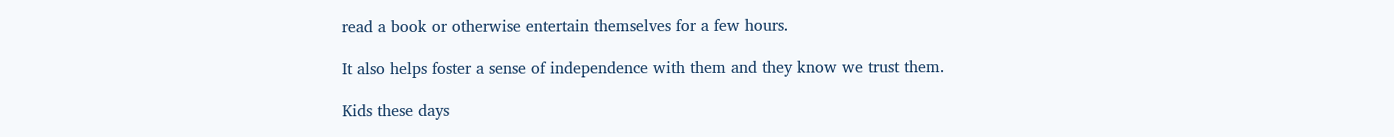read a book or otherwise entertain themselves for a few hours.

It also helps foster a sense of independence with them and they know we trust them.

Kids these days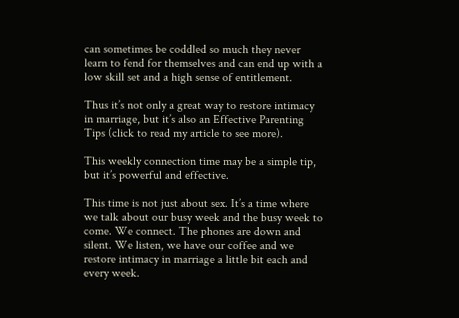can sometimes be coddled so much they never learn to fend for themselves and can end up with a low skill set and a high sense of entitlement.

Thus it’s not only a great way to restore intimacy in marriage, but it’s also an Effective Parenting Tips (click to read my article to see more).

This weekly connection time may be a simple tip, but it’s powerful and effective.

This time is not just about sex. It’s a time where we talk about our busy week and the busy week to come. We connect. The phones are down and silent. We listen, we have our coffee and we restore intimacy in marriage a little bit each and every week.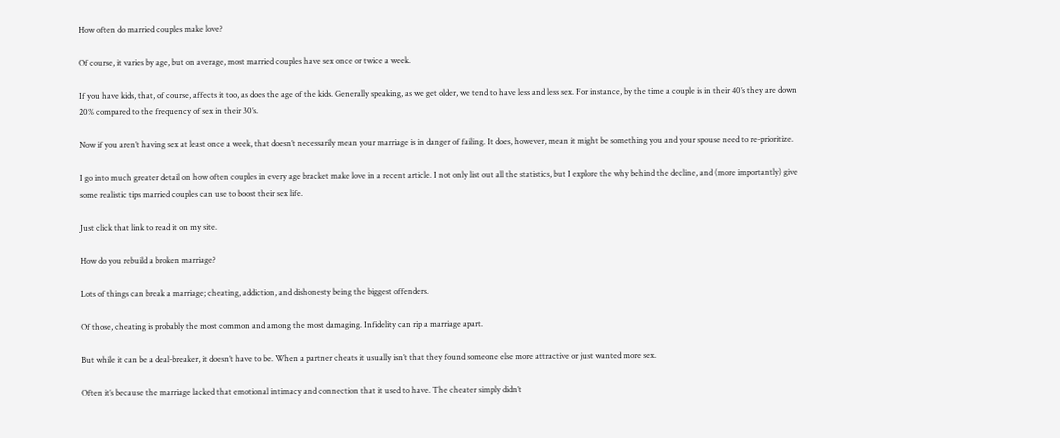How often do married couples make love?

Of course, it varies by age, but on average, most married couples have sex once or twice a week.

If you have kids, that, of course, affects it too, as does the age of the kids. Generally speaking, as we get older, we tend to have less and less sex. For instance, by the time a couple is in their 40’s they are down 20% compared to the frequency of sex in their 30’s.

Now if you aren’t having sex at least once a week, that doesn’t necessarily mean your marriage is in danger of failing. It does, however, mean it might be something you and your spouse need to re-prioritize.

I go into much greater detail on how often couples in every age bracket make love in a recent article. I not only list out all the statistics, but I explore the why behind the decline, and (more importantly) give some realistic tips married couples can use to boost their sex life.

Just click that link to read it on my site.

How do you rebuild a broken marriage?

Lots of things can break a marriage; cheating, addiction, and dishonesty being the biggest offenders.

Of those, cheating is probably the most common and among the most damaging. Infidelity can rip a marriage apart.

But while it can be a deal-breaker, it doesn’t have to be. When a partner cheats it usually isn’t that they found someone else more attractive or just wanted more sex.

Often it’s because the marriage lacked that emotional intimacy and connection that it used to have. The cheater simply didn’t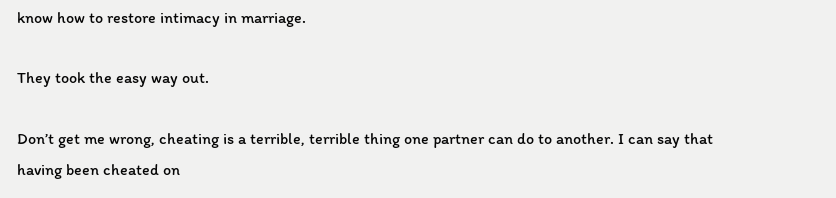know how to restore intimacy in marriage.

They took the easy way out.

Don’t get me wrong, cheating is a terrible, terrible thing one partner can do to another. I can say that having been cheated on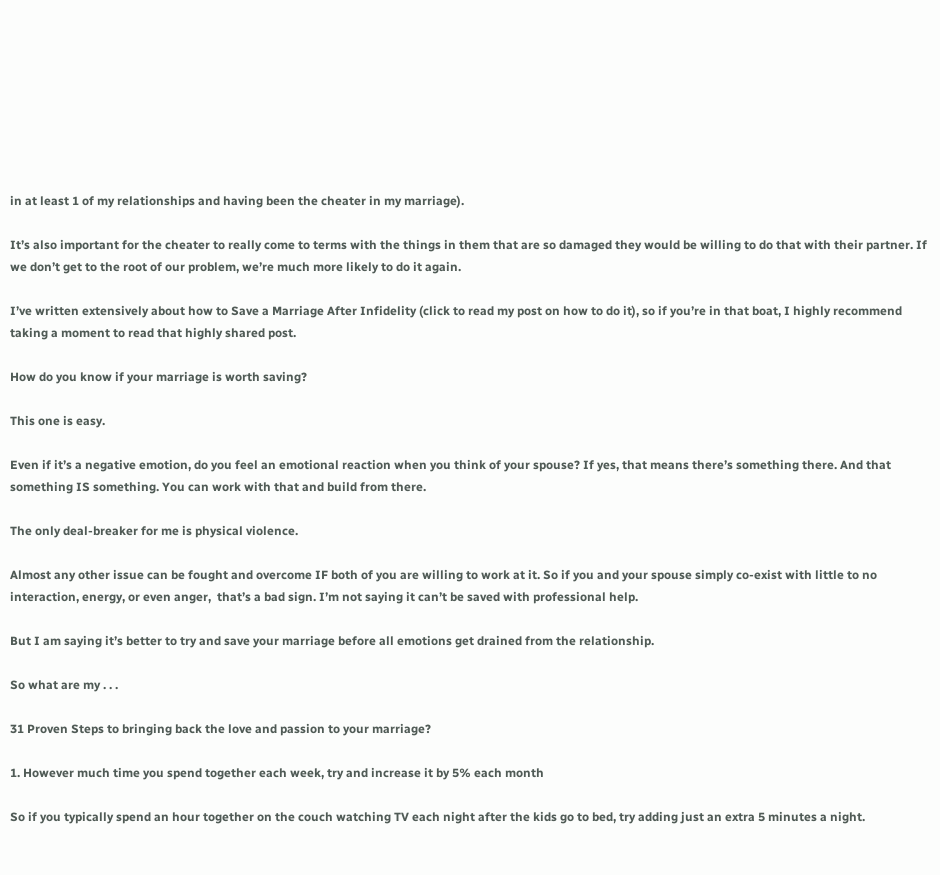in at least 1 of my relationships and having been the cheater in my marriage).

It’s also important for the cheater to really come to terms with the things in them that are so damaged they would be willing to do that with their partner. If we don’t get to the root of our problem, we’re much more likely to do it again.

I’ve written extensively about how to Save a Marriage After Infidelity (click to read my post on how to do it), so if you’re in that boat, I highly recommend taking a moment to read that highly shared post.

How do you know if your marriage is worth saving?

This one is easy.

Even if it’s a negative emotion, do you feel an emotional reaction when you think of your spouse? If yes, that means there’s something there. And that something IS something. You can work with that and build from there.

The only deal-breaker for me is physical violence.

Almost any other issue can be fought and overcome IF both of you are willing to work at it. So if you and your spouse simply co-exist with little to no interaction, energy, or even anger,  that’s a bad sign. I’m not saying it can’t be saved with professional help.

But I am saying it’s better to try and save your marriage before all emotions get drained from the relationship.

So what are my . . .

31 Proven Steps to bringing back the love and passion to your marriage?

1. However much time you spend together each week, try and increase it by 5% each month

So if you typically spend an hour together on the couch watching TV each night after the kids go to bed, try adding just an extra 5 minutes a night.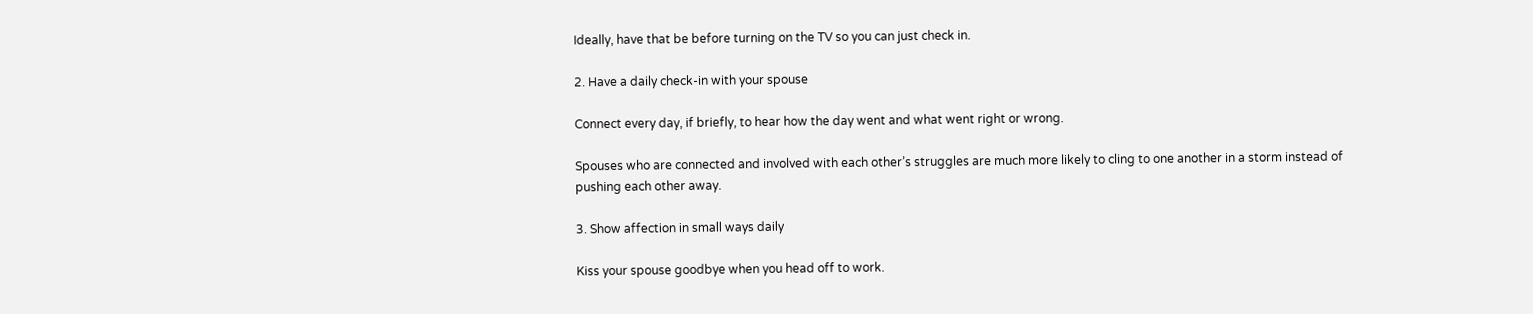Ideally, have that be before turning on the TV so you can just check in.

2. Have a daily check-in with your spouse

Connect every day, if briefly, to hear how the day went and what went right or wrong.

Spouses who are connected and involved with each other’s struggles are much more likely to cling to one another in a storm instead of pushing each other away.

3. Show affection in small ways daily

Kiss your spouse goodbye when you head off to work.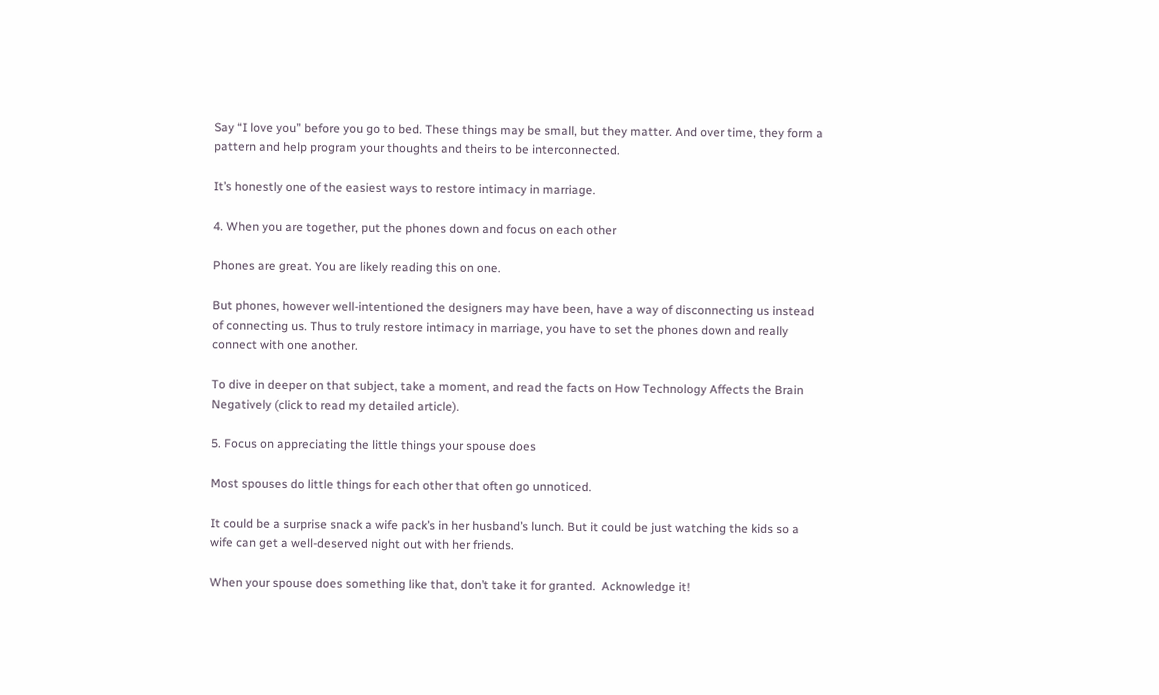Say “I love you” before you go to bed. These things may be small, but they matter. And over time, they form a pattern and help program your thoughts and theirs to be interconnected.

It’s honestly one of the easiest ways to restore intimacy in marriage.

4. When you are together, put the phones down and focus on each other

Phones are great. You are likely reading this on one.

But phones, however well-intentioned the designers may have been, have a way of disconnecting us instead of connecting us. Thus to truly restore intimacy in marriage, you have to set the phones down and really connect with one another.

To dive in deeper on that subject, take a moment, and read the facts on How Technology Affects the Brain Negatively (click to read my detailed article).

5. Focus on appreciating the little things your spouse does

Most spouses do little things for each other that often go unnoticed.

It could be a surprise snack a wife pack’s in her husband’s lunch. But it could be just watching the kids so a wife can get a well-deserved night out with her friends.

When your spouse does something like that, don’t take it for granted.  Acknowledge it!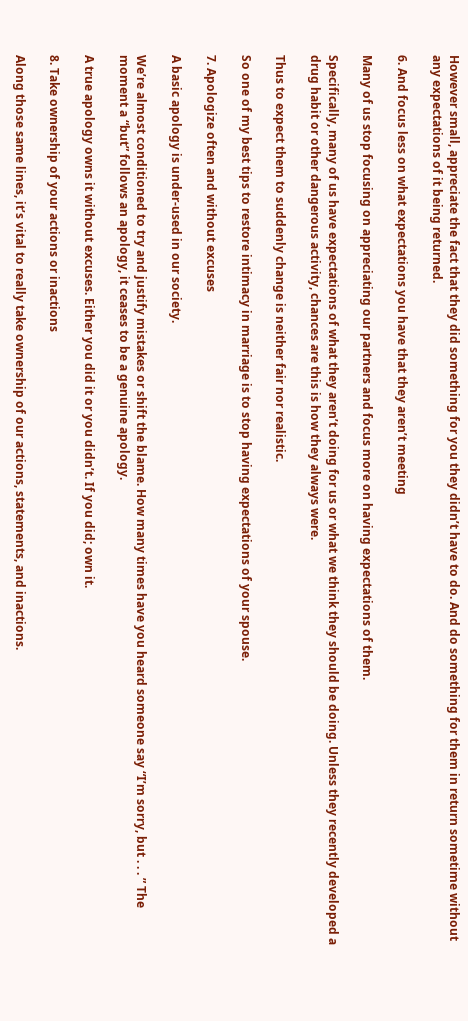However small, appreciate the fact that they did something for you they didn’t have to do. And do something for them in return sometime without any expectations of it being returned.

6. And focus less on what expectations you have that they aren’t meeting

Many of us stop focusing on appreciating our partners and focus more on having expectations of them.

Specifically, many of us have expectations of what they aren’t doing for us or what we think they should be doing. Unless they recently developed a drug habit or other dangerous activity, chances are this is how they always were.

Thus to expect them to suddenly change is neither fair nor realistic.

So one of my best tips to restore intimacy in marriage is to stop having expectations of your spouse.

7. Apologize often and without excuses

A basic apology is under-used in our society.

We’re almost conditioned to try and justify mistakes or shift the blame. How many times have you heard someone say “I’m sorry, but . . . ” The moment a “but” follows an apology, it ceases to be a genuine apology.

A true apology owns it without excuses. Either you did it or you didn’t. If you did; own it.

8. Take ownership of your actions or inactions

Along those same lines, it’s vital to really take ownership of our actions, statements, and inactions.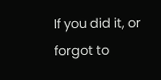If you did it, or forgot to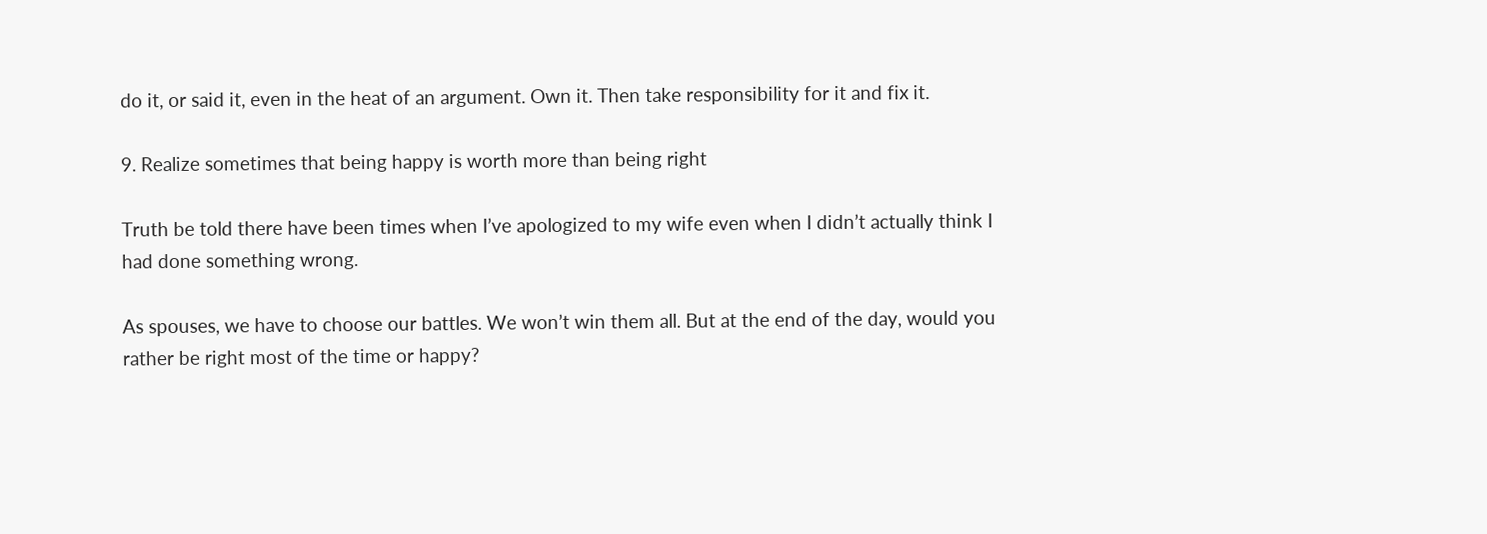do it, or said it, even in the heat of an argument. Own it. Then take responsibility for it and fix it.

9. Realize sometimes that being happy is worth more than being right

Truth be told there have been times when I’ve apologized to my wife even when I didn’t actually think I had done something wrong.

As spouses, we have to choose our battles. We won’t win them all. But at the end of the day, would you rather be right most of the time or happy?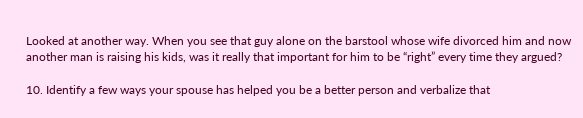Looked at another way. When you see that guy alone on the barstool whose wife divorced him and now another man is raising his kids, was it really that important for him to be “right” every time they argued?

10. Identify a few ways your spouse has helped you be a better person and verbalize that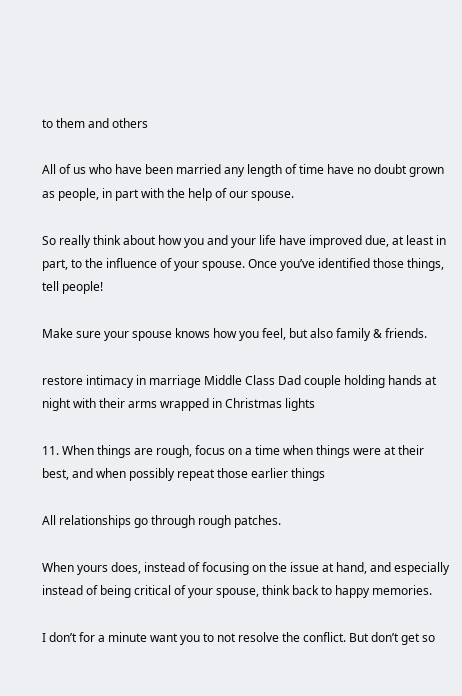to them and others

All of us who have been married any length of time have no doubt grown as people, in part with the help of our spouse.

So really think about how you and your life have improved due, at least in part, to the influence of your spouse. Once you’ve identified those things, tell people!

Make sure your spouse knows how you feel, but also family & friends.

restore intimacy in marriage Middle Class Dad couple holding hands at night with their arms wrapped in Christmas lights

11. When things are rough, focus on a time when things were at their best, and when possibly repeat those earlier things

All relationships go through rough patches.

When yours does, instead of focusing on the issue at hand, and especially instead of being critical of your spouse, think back to happy memories.

I don’t for a minute want you to not resolve the conflict. But don’t get so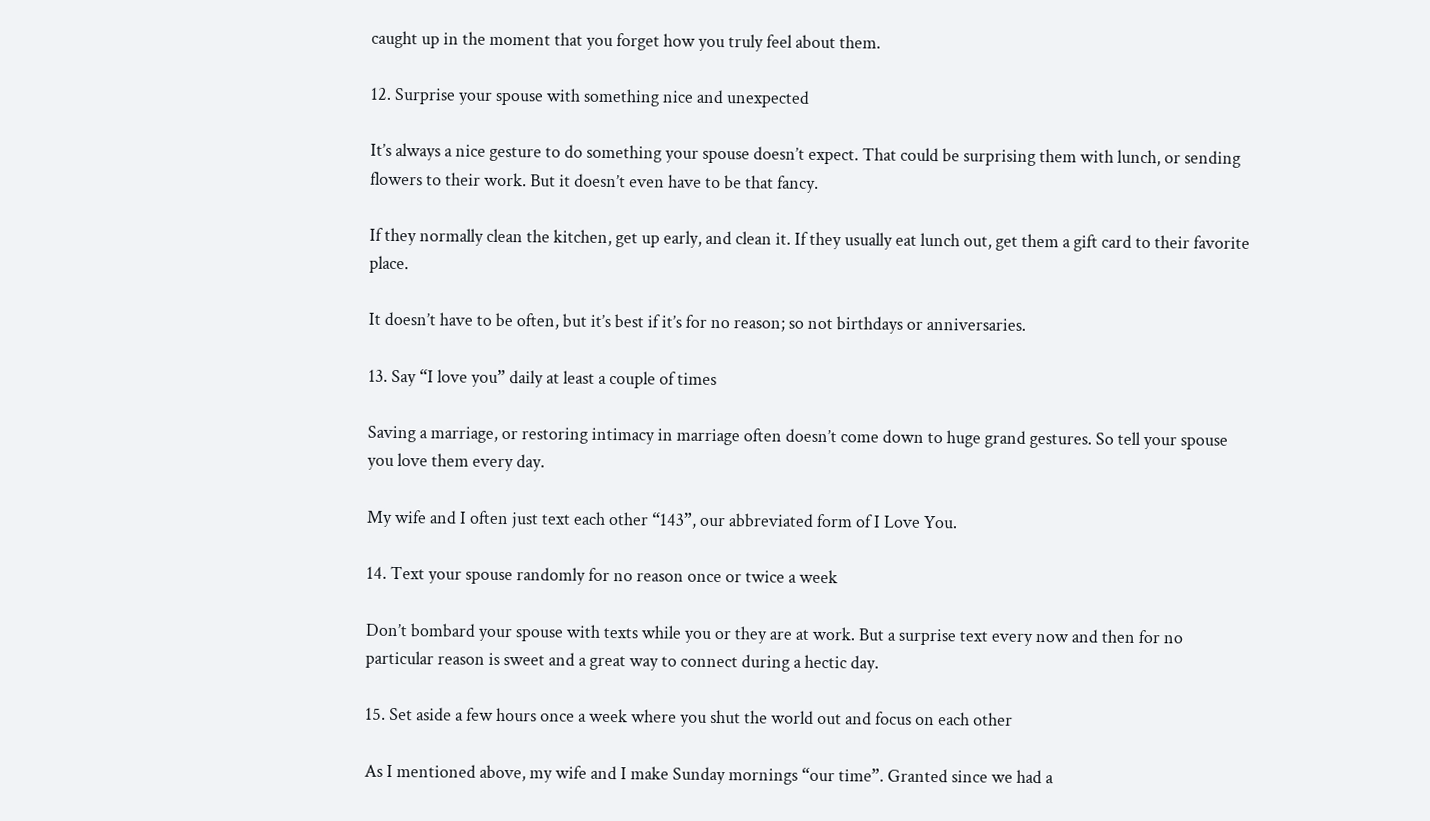caught up in the moment that you forget how you truly feel about them.

12. Surprise your spouse with something nice and unexpected

It’s always a nice gesture to do something your spouse doesn’t expect. That could be surprising them with lunch, or sending flowers to their work. But it doesn’t even have to be that fancy.

If they normally clean the kitchen, get up early, and clean it. If they usually eat lunch out, get them a gift card to their favorite place.

It doesn’t have to be often, but it’s best if it’s for no reason; so not birthdays or anniversaries.

13. Say “I love you” daily at least a couple of times

Saving a marriage, or restoring intimacy in marriage often doesn’t come down to huge grand gestures. So tell your spouse you love them every day.

My wife and I often just text each other “143”, our abbreviated form of I Love You.

14. Text your spouse randomly for no reason once or twice a week

Don’t bombard your spouse with texts while you or they are at work. But a surprise text every now and then for no particular reason is sweet and a great way to connect during a hectic day.

15. Set aside a few hours once a week where you shut the world out and focus on each other

As I mentioned above, my wife and I make Sunday mornings “our time”. Granted since we had a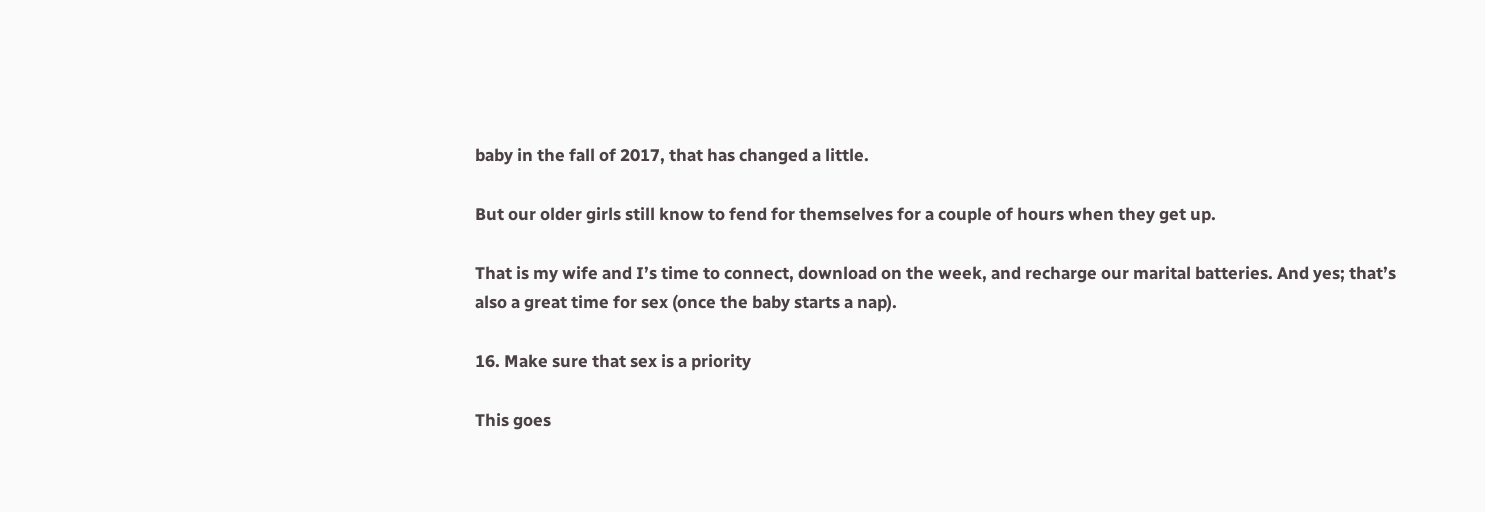baby in the fall of 2017, that has changed a little.

But our older girls still know to fend for themselves for a couple of hours when they get up.

That is my wife and I’s time to connect, download on the week, and recharge our marital batteries. And yes; that’s also a great time for sex (once the baby starts a nap).

16. Make sure that sex is a priority

This goes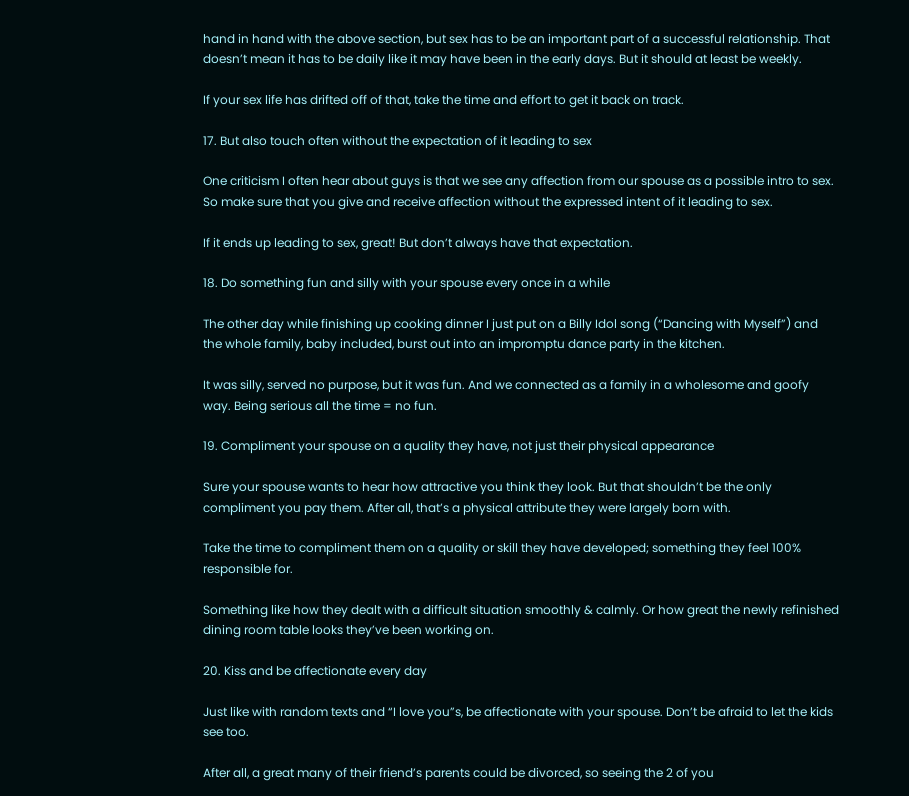hand in hand with the above section, but sex has to be an important part of a successful relationship. That doesn’t mean it has to be daily like it may have been in the early days. But it should at least be weekly.

If your sex life has drifted off of that, take the time and effort to get it back on track.

17. But also touch often without the expectation of it leading to sex

One criticism I often hear about guys is that we see any affection from our spouse as a possible intro to sex. So make sure that you give and receive affection without the expressed intent of it leading to sex.

If it ends up leading to sex, great! But don’t always have that expectation.

18. Do something fun and silly with your spouse every once in a while

The other day while finishing up cooking dinner I just put on a Billy Idol song (“Dancing with Myself”) and the whole family, baby included, burst out into an impromptu dance party in the kitchen.

It was silly, served no purpose, but it was fun. And we connected as a family in a wholesome and goofy way. Being serious all the time = no fun.

19. Compliment your spouse on a quality they have, not just their physical appearance

Sure your spouse wants to hear how attractive you think they look. But that shouldn’t be the only compliment you pay them. After all, that’s a physical attribute they were largely born with.

Take the time to compliment them on a quality or skill they have developed; something they feel 100% responsible for.

Something like how they dealt with a difficult situation smoothly & calmly. Or how great the newly refinished dining room table looks they’ve been working on.

20. Kiss and be affectionate every day

Just like with random texts and “I love you”s, be affectionate with your spouse. Don’t be afraid to let the kids see too.

After all, a great many of their friend’s parents could be divorced, so seeing the 2 of you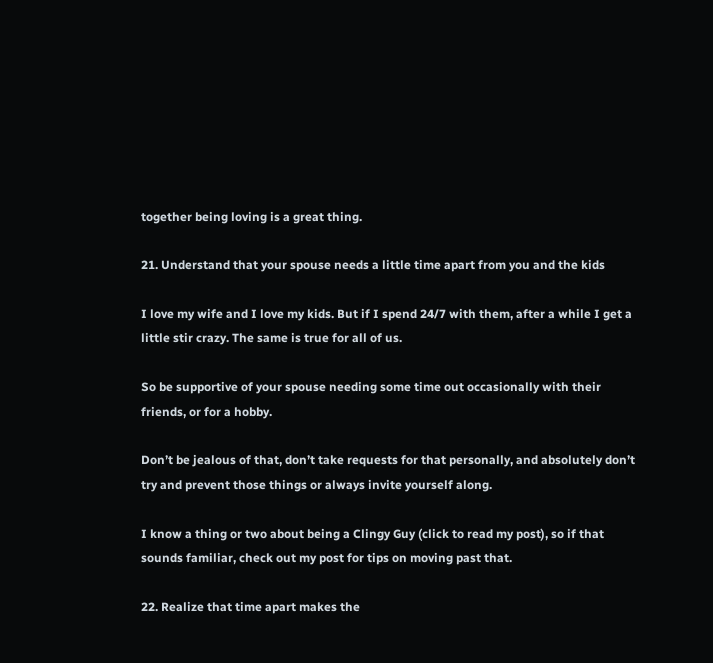together being loving is a great thing.

21. Understand that your spouse needs a little time apart from you and the kids

I love my wife and I love my kids. But if I spend 24/7 with them, after a while I get a little stir crazy. The same is true for all of us.

So be supportive of your spouse needing some time out occasionally with their friends, or for a hobby.

Don’t be jealous of that, don’t take requests for that personally, and absolutely don’t try and prevent those things or always invite yourself along.

I know a thing or two about being a Clingy Guy (click to read my post), so if that sounds familiar, check out my post for tips on moving past that.

22. Realize that time apart makes the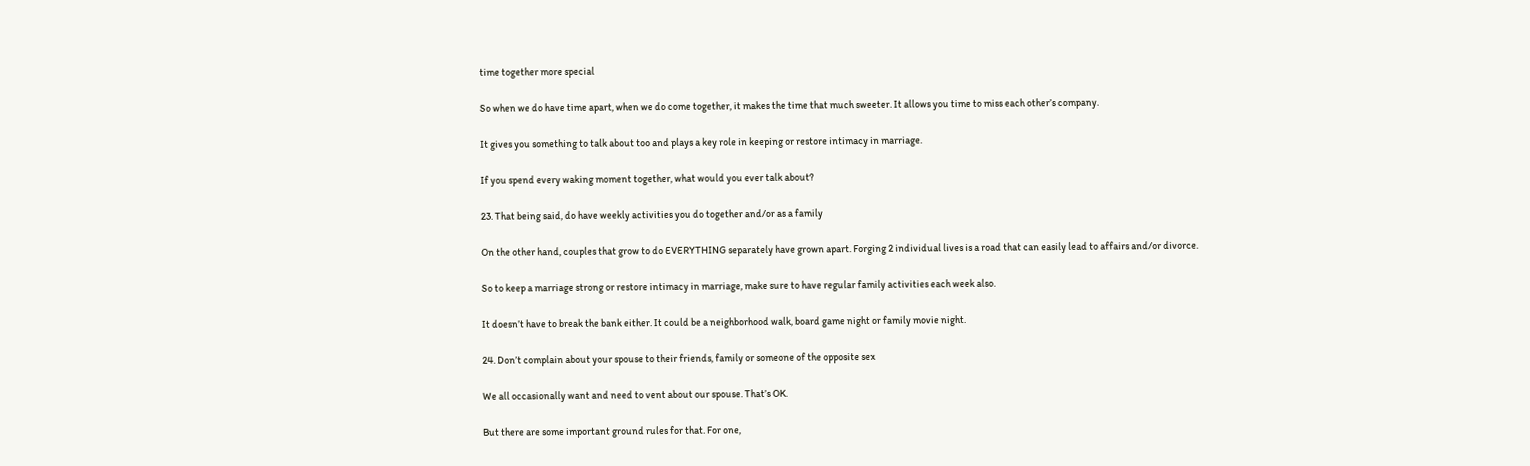time together more special

So when we do have time apart, when we do come together, it makes the time that much sweeter. It allows you time to miss each other’s company.

It gives you something to talk about too and plays a key role in keeping or restore intimacy in marriage.

If you spend every waking moment together, what would you ever talk about?

23. That being said, do have weekly activities you do together and/or as a family

On the other hand, couples that grow to do EVERYTHING separately have grown apart. Forging 2 individual lives is a road that can easily lead to affairs and/or divorce.

So to keep a marriage strong or restore intimacy in marriage, make sure to have regular family activities each week also.

It doesn’t have to break the bank either. It could be a neighborhood walk, board game night or family movie night.

24. Don’t complain about your spouse to their friends, family or someone of the opposite sex

We all occasionally want and need to vent about our spouse. That’s OK.

But there are some important ground rules for that. For one,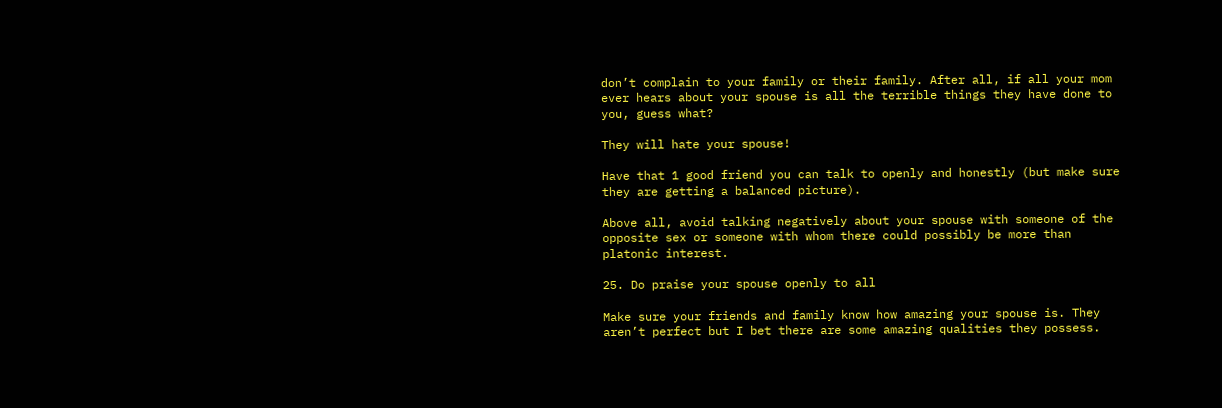don’t complain to your family or their family. After all, if all your mom ever hears about your spouse is all the terrible things they have done to you, guess what?

They will hate your spouse!

Have that 1 good friend you can talk to openly and honestly (but make sure they are getting a balanced picture).

Above all, avoid talking negatively about your spouse with someone of the opposite sex or someone with whom there could possibly be more than platonic interest.

25. Do praise your spouse openly to all

Make sure your friends and family know how amazing your spouse is. They aren’t perfect but I bet there are some amazing qualities they possess.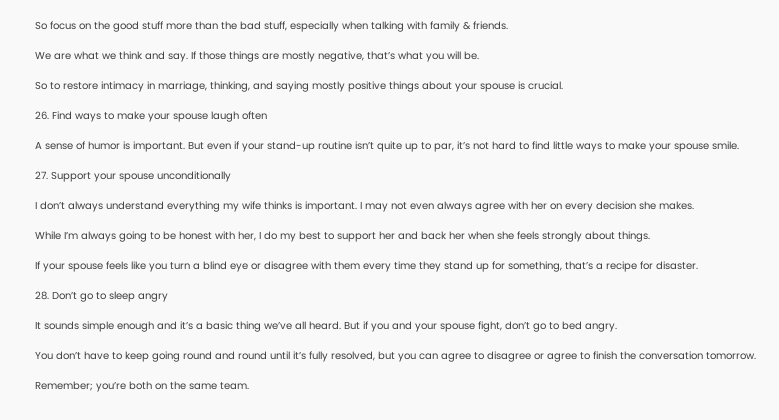So focus on the good stuff more than the bad stuff, especially when talking with family & friends.

We are what we think and say. If those things are mostly negative, that’s what you will be.

So to restore intimacy in marriage, thinking, and saying mostly positive things about your spouse is crucial.

26. Find ways to make your spouse laugh often

A sense of humor is important. But even if your stand-up routine isn’t quite up to par, it’s not hard to find little ways to make your spouse smile.

27. Support your spouse unconditionally

I don’t always understand everything my wife thinks is important. I may not even always agree with her on every decision she makes.

While I’m always going to be honest with her, I do my best to support her and back her when she feels strongly about things.

If your spouse feels like you turn a blind eye or disagree with them every time they stand up for something, that’s a recipe for disaster.

28. Don’t go to sleep angry

It sounds simple enough and it’s a basic thing we’ve all heard. But if you and your spouse fight, don’t go to bed angry.

You don’t have to keep going round and round until it’s fully resolved, but you can agree to disagree or agree to finish the conversation tomorrow.

Remember; you’re both on the same team.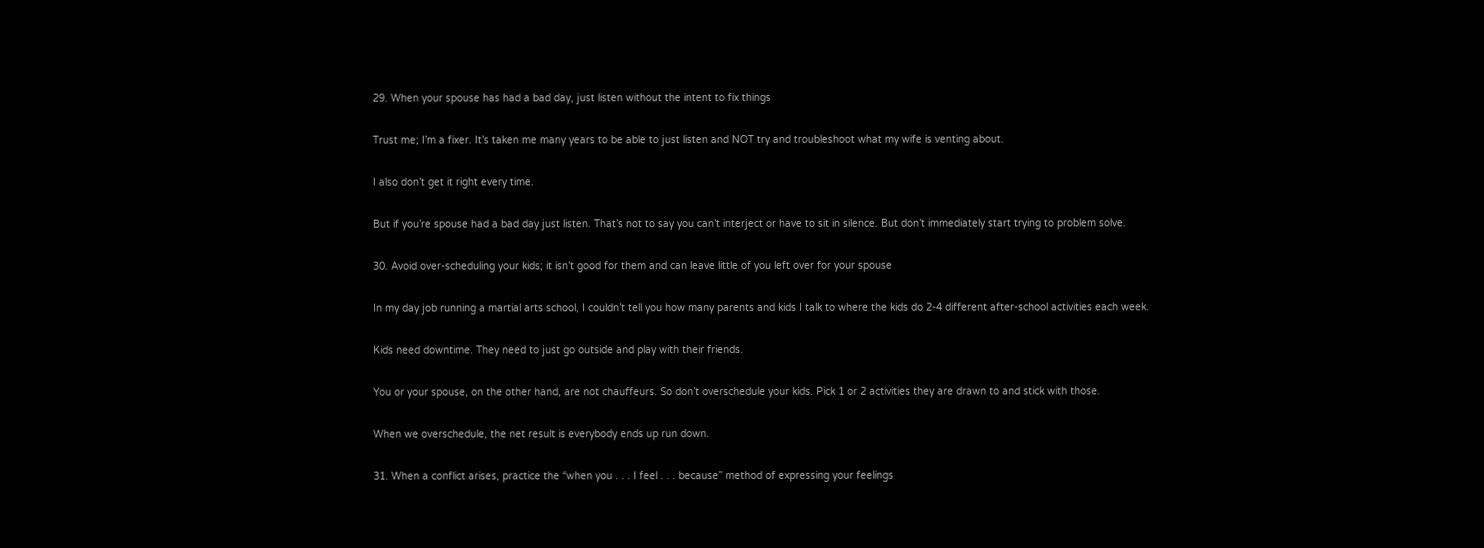29. When your spouse has had a bad day, just listen without the intent to fix things

Trust me; I’m a fixer. It’s taken me many years to be able to just listen and NOT try and troubleshoot what my wife is venting about.

I also don’t get it right every time.

But if you’re spouse had a bad day just listen. That’s not to say you can’t interject or have to sit in silence. But don’t immediately start trying to problem solve.

30. Avoid over-scheduling your kids; it isn’t good for them and can leave little of you left over for your spouse

In my day job running a martial arts school, I couldn’t tell you how many parents and kids I talk to where the kids do 2-4 different after-school activities each week.

Kids need downtime. They need to just go outside and play with their friends.

You or your spouse, on the other hand, are not chauffeurs. So don’t overschedule your kids. Pick 1 or 2 activities they are drawn to and stick with those.

When we overschedule, the net result is everybody ends up run down.

31. When a conflict arises, practice the “when you . . . I feel . . . because” method of expressing your feelings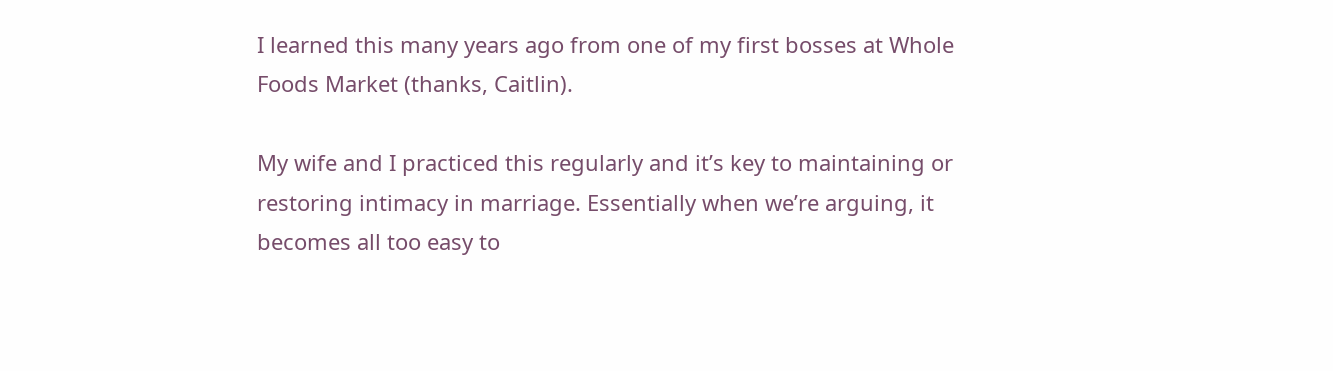I learned this many years ago from one of my first bosses at Whole Foods Market (thanks, Caitlin).

My wife and I practiced this regularly and it’s key to maintaining or restoring intimacy in marriage. Essentially when we’re arguing, it becomes all too easy to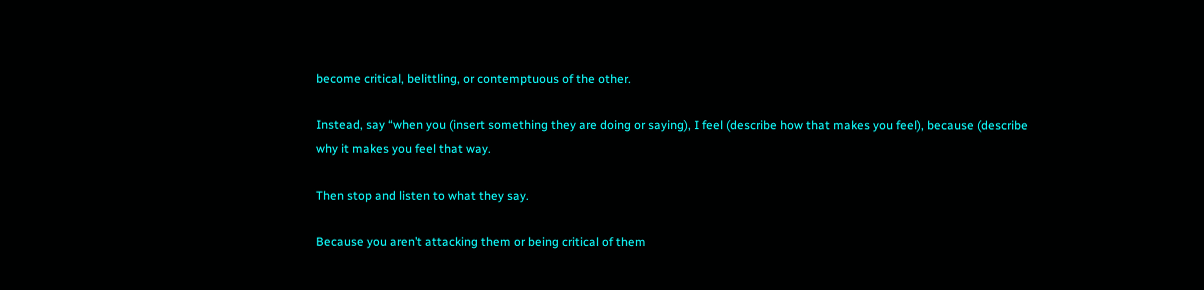become critical, belittling, or contemptuous of the other.

Instead, say “when you (insert something they are doing or saying), I feel (describe how that makes you feel), because (describe why it makes you feel that way.

Then stop and listen to what they say.

Because you aren’t attacking them or being critical of them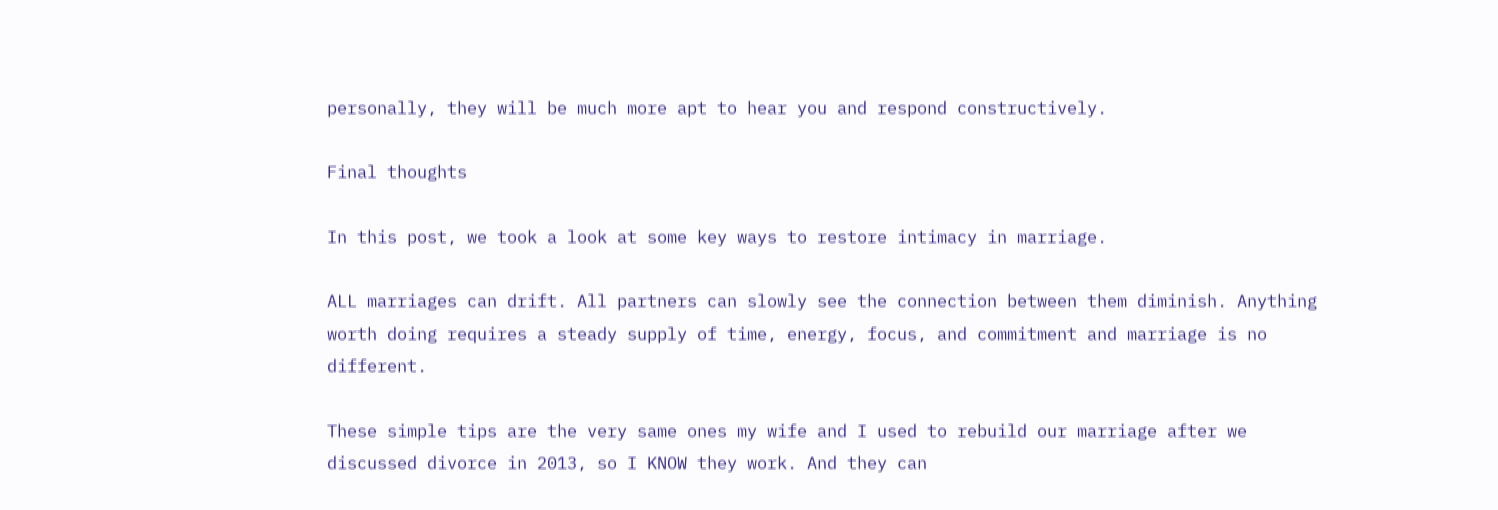personally, they will be much more apt to hear you and respond constructively.

Final thoughts

In this post, we took a look at some key ways to restore intimacy in marriage.

ALL marriages can drift. All partners can slowly see the connection between them diminish. Anything worth doing requires a steady supply of time, energy, focus, and commitment and marriage is no different.

These simple tips are the very same ones my wife and I used to rebuild our marriage after we discussed divorce in 2013, so I KNOW they work. And they can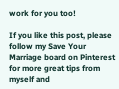work for you too!

If you like this post, please follow my Save Your Marriage board on Pinterest for more great tips from myself and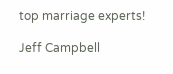top marriage experts!

Jeff Campbell